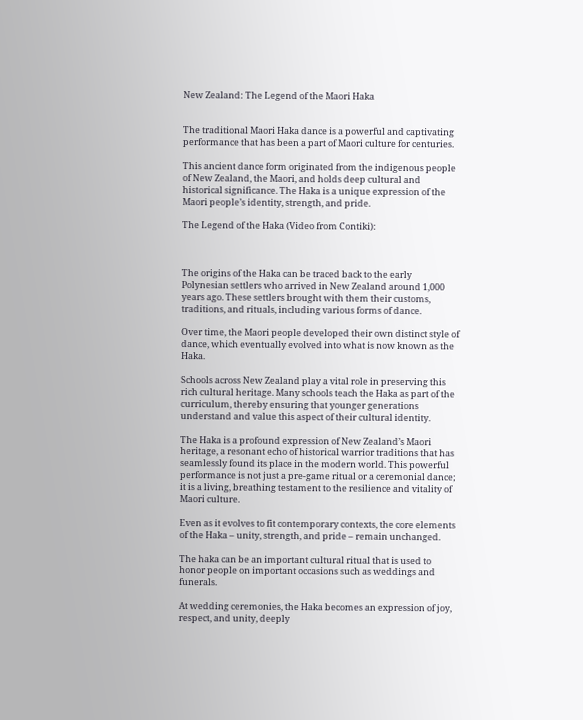New Zealand: The Legend of the Maori Haka


The traditional Maori Haka dance is a powerful and captivating performance that has been a part of Maori culture for centuries.

This ancient dance form originated from the indigenous people of New Zealand, the Maori, and holds deep cultural and historical significance. The Haka is a unique expression of the Maori people’s identity, strength, and pride.

The Legend of the Haka (Video from Contiki):



The origins of the Haka can be traced back to the early Polynesian settlers who arrived in New Zealand around 1,000 years ago. These settlers brought with them their customs, traditions, and rituals, including various forms of dance.

Over time, the Maori people developed their own distinct style of dance, which eventually evolved into what is now known as the Haka.

Schools across New Zealand play a vital role in preserving this rich cultural heritage. Many schools teach the Haka as part of the curriculum, thereby ensuring that younger generations understand and value this aspect of their cultural identity.

The Haka is a profound expression of New Zealand’s Maori heritage, a resonant echo of historical warrior traditions that has seamlessly found its place in the modern world. This powerful performance is not just a pre-game ritual or a ceremonial dance; it is a living, breathing testament to the resilience and vitality of Maori culture.

Even as it evolves to fit contemporary contexts, the core elements of the Haka – unity, strength, and pride – remain unchanged.

The haka can be an important cultural ritual that is used to honor people on important occasions such as weddings and funerals.

At wedding ceremonies, the Haka becomes an expression of joy, respect, and unity, deeply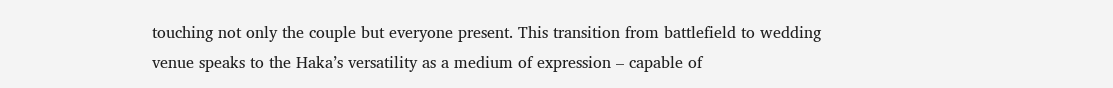touching not only the couple but everyone present. This transition from battlefield to wedding venue speaks to the Haka’s versatility as a medium of expression – capable of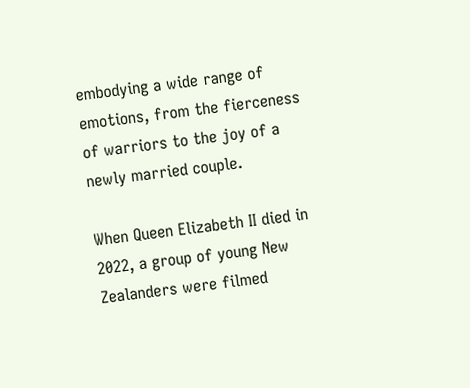embodying a wide range of emotions, from the fierceness of warriors to the joy of a newly married couple.

When Queen Elizabeth II died in 2022, a group of young New Zealanders were filmed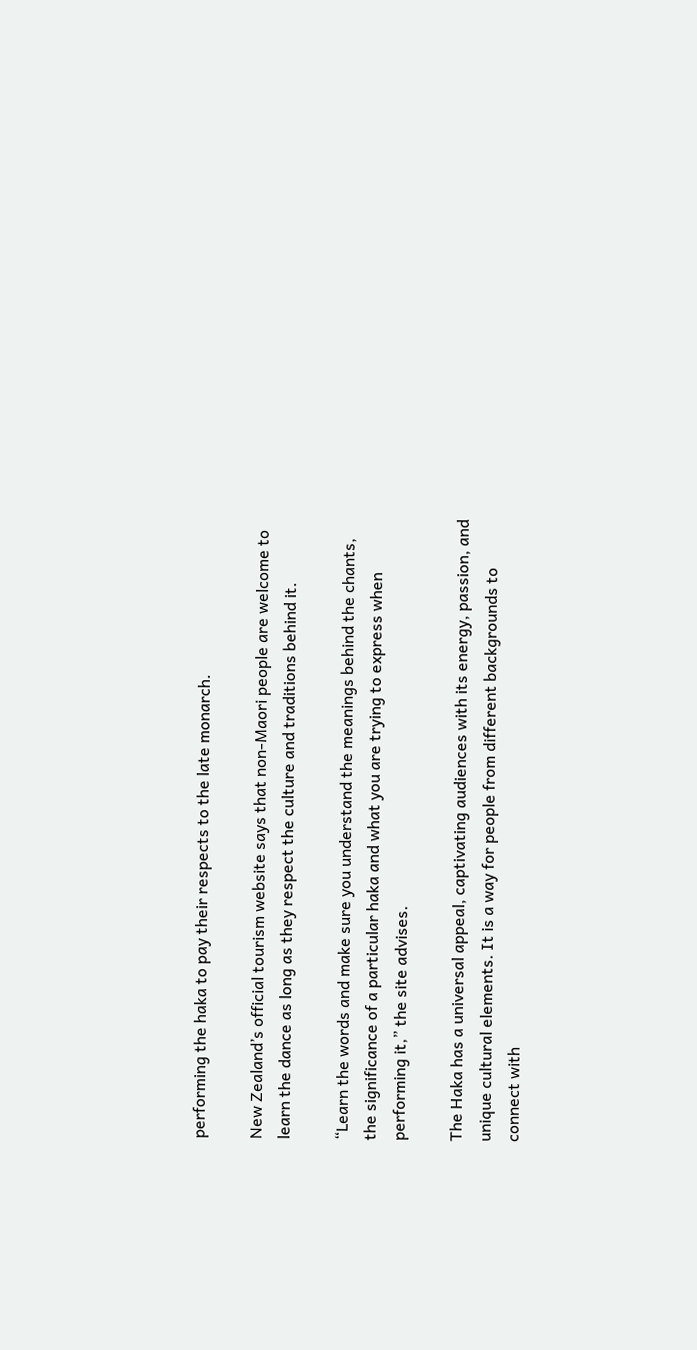performing the haka to pay their respects to the late monarch.

New Zealand’s official tourism website says that non-Maori people are welcome to learn the dance as long as they respect the culture and traditions behind it.

“Learn the words and make sure you understand the meanings behind the chants, the significance of a particular haka and what you are trying to express when performing it,” the site advises.

The Haka has a universal appeal, captivating audiences with its energy, passion, and unique cultural elements. It is a way for people from different backgrounds to connect with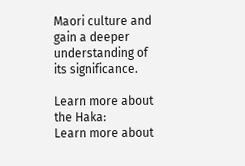Maori culture and gain a deeper understanding of its significance.

Learn more about the Haka:
Learn more about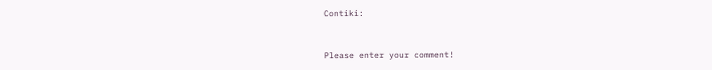Contiki:


Please enter your comment!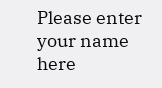Please enter your name here